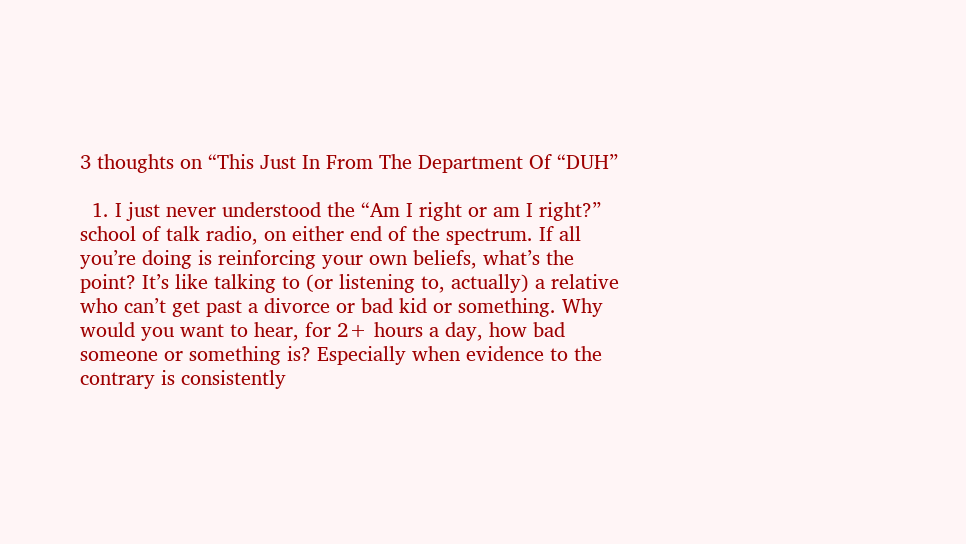3 thoughts on “This Just In From The Department Of “DUH”

  1. I just never understood the “Am I right or am I right?” school of talk radio, on either end of the spectrum. If all you’re doing is reinforcing your own beliefs, what’s the point? It’s like talking to (or listening to, actually) a relative who can’t get past a divorce or bad kid or something. Why would you want to hear, for 2+ hours a day, how bad someone or something is? Especially when evidence to the contrary is consistently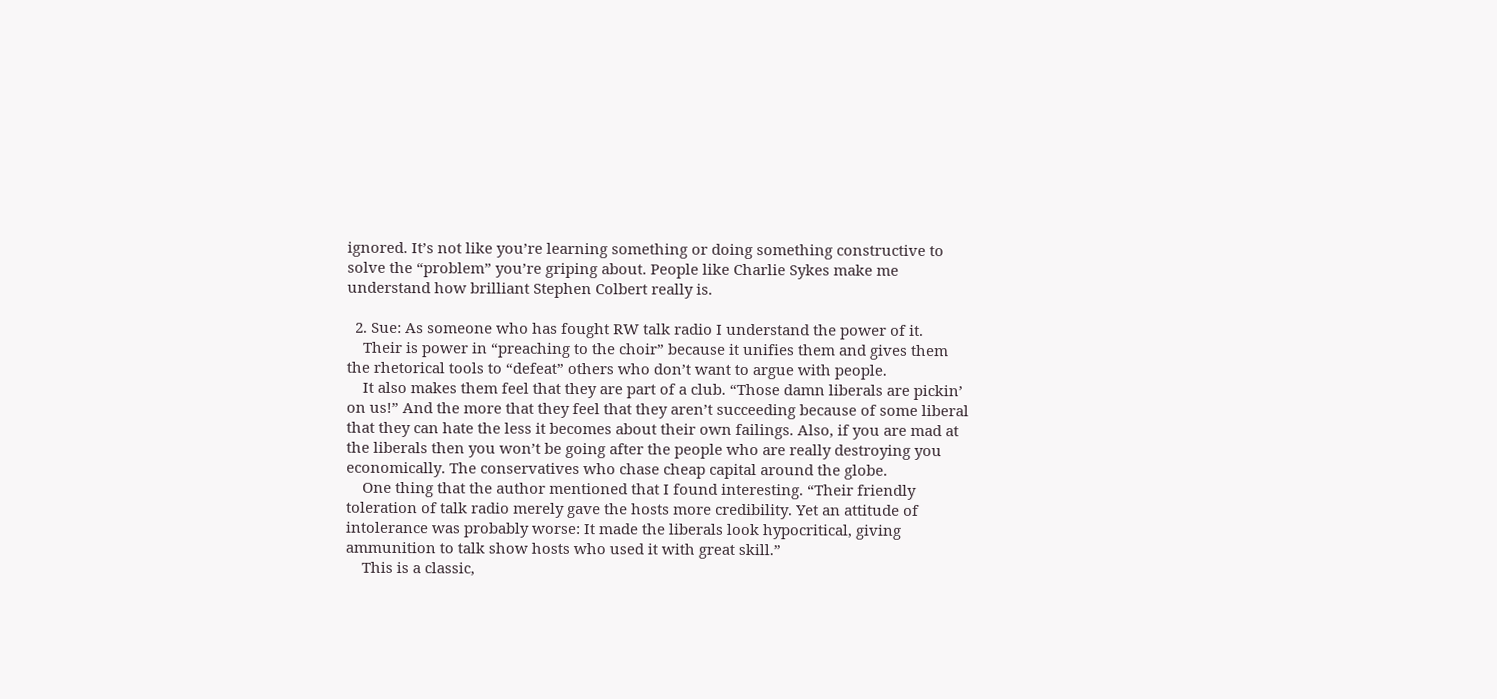ignored. It’s not like you’re learning something or doing something constructive to solve the “problem” you’re griping about. People like Charlie Sykes make me understand how brilliant Stephen Colbert really is.

  2. Sue: As someone who has fought RW talk radio I understand the power of it.
    Their is power in “preaching to the choir” because it unifies them and gives them the rhetorical tools to “defeat” others who don’t want to argue with people.
    It also makes them feel that they are part of a club. “Those damn liberals are pickin’ on us!” And the more that they feel that they aren’t succeeding because of some liberal that they can hate the less it becomes about their own failings. Also, if you are mad at the liberals then you won’t be going after the people who are really destroying you economically. The conservatives who chase cheap capital around the globe.
    One thing that the author mentioned that I found interesting. “Their friendly toleration of talk radio merely gave the hosts more credibility. Yet an attitude of intolerance was probably worse: It made the liberals look hypocritical, giving ammunition to talk show hosts who used it with great skill.”
    This is a classic,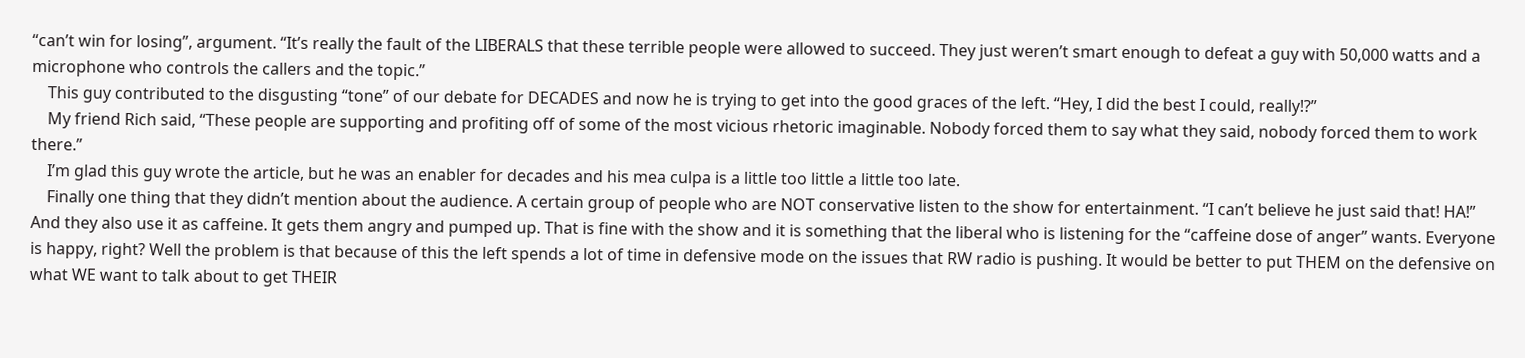“can’t win for losing”, argument. “It’s really the fault of the LIBERALS that these terrible people were allowed to succeed. They just weren’t smart enough to defeat a guy with 50,000 watts and a microphone who controls the callers and the topic.”
    This guy contributed to the disgusting “tone” of our debate for DECADES and now he is trying to get into the good graces of the left. “Hey, I did the best I could, really!?”
    My friend Rich said, “These people are supporting and profiting off of some of the most vicious rhetoric imaginable. Nobody forced them to say what they said, nobody forced them to work there.”
    I’m glad this guy wrote the article, but he was an enabler for decades and his mea culpa is a little too little a little too late.
    Finally one thing that they didn’t mention about the audience. A certain group of people who are NOT conservative listen to the show for entertainment. “I can’t believe he just said that! HA!” And they also use it as caffeine. It gets them angry and pumped up. That is fine with the show and it is something that the liberal who is listening for the “caffeine dose of anger” wants. Everyone is happy, right? Well the problem is that because of this the left spends a lot of time in defensive mode on the issues that RW radio is pushing. It would be better to put THEM on the defensive on what WE want to talk about to get THEIR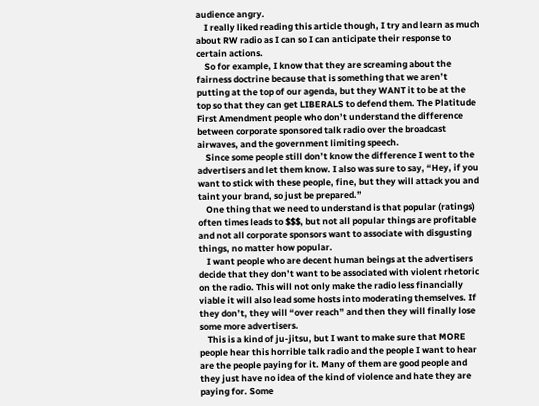audience angry.
    I really liked reading this article though, I try and learn as much about RW radio as I can so I can anticipate their response to certain actions.
    So for example, I know that they are screaming about the fairness doctrine because that is something that we aren’t putting at the top of our agenda, but they WANT it to be at the top so that they can get LIBERALS to defend them. The Platitude First Amendment people who don’t understand the difference between corporate sponsored talk radio over the broadcast airwaves, and the government limiting speech.
    Since some people still don’t know the difference I went to the advertisers and let them know. I also was sure to say, “Hey, if you want to stick with these people, fine, but they will attack you and taint your brand, so just be prepared.”
    One thing that we need to understand is that popular (ratings) often times leads to $$$, but not all popular things are profitable and not all corporate sponsors want to associate with disgusting things, no matter how popular.
    I want people who are decent human beings at the advertisers decide that they don’t want to be associated with violent rhetoric on the radio. This will not only make the radio less financially viable it will also lead some hosts into moderating themselves. If they don’t, they will “over reach” and then they will finally lose some more advertisers.
    This is a kind of ju-jitsu, but I want to make sure that MORE people hear this horrible talk radio and the people I want to hear are the people paying for it. Many of them are good people and they just have no idea of the kind of violence and hate they are paying for. Some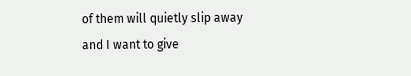of them will quietly slip away and I want to give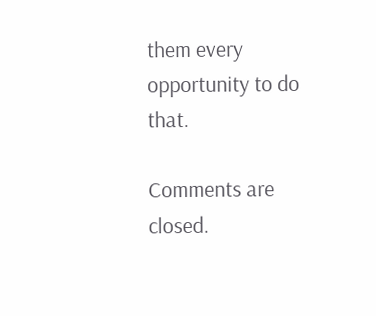them every opportunity to do that.

Comments are closed.